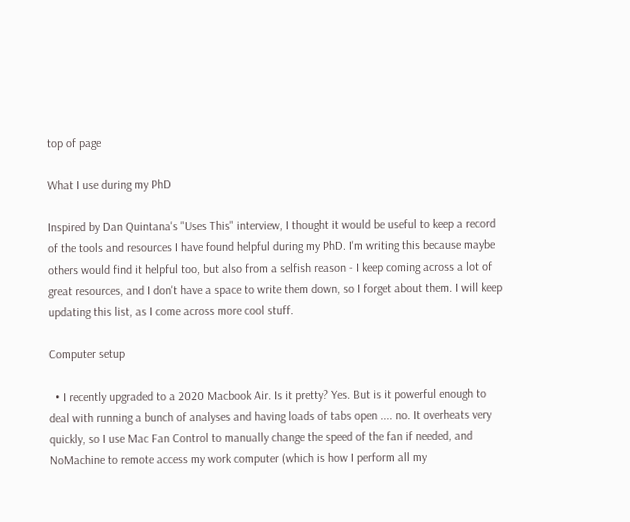top of page

What I use during my PhD

Inspired by Dan Quintana's "Uses This" interview, I thought it would be useful to keep a record of the tools and resources I have found helpful during my PhD. I'm writing this because maybe others would find it helpful too, but also from a selfish reason - I keep coming across a lot of great resources, and I don't have a space to write them down, so I forget about them. I will keep updating this list, as I come across more cool stuff.

Computer setup

  • I recently upgraded to a 2020 Macbook Air. Is it pretty? Yes. But is it powerful enough to deal with running a bunch of analyses and having loads of tabs open .... no. It overheats very quickly, so I use Mac Fan Control to manually change the speed of the fan if needed, and NoMachine to remote access my work computer (which is how I perform all my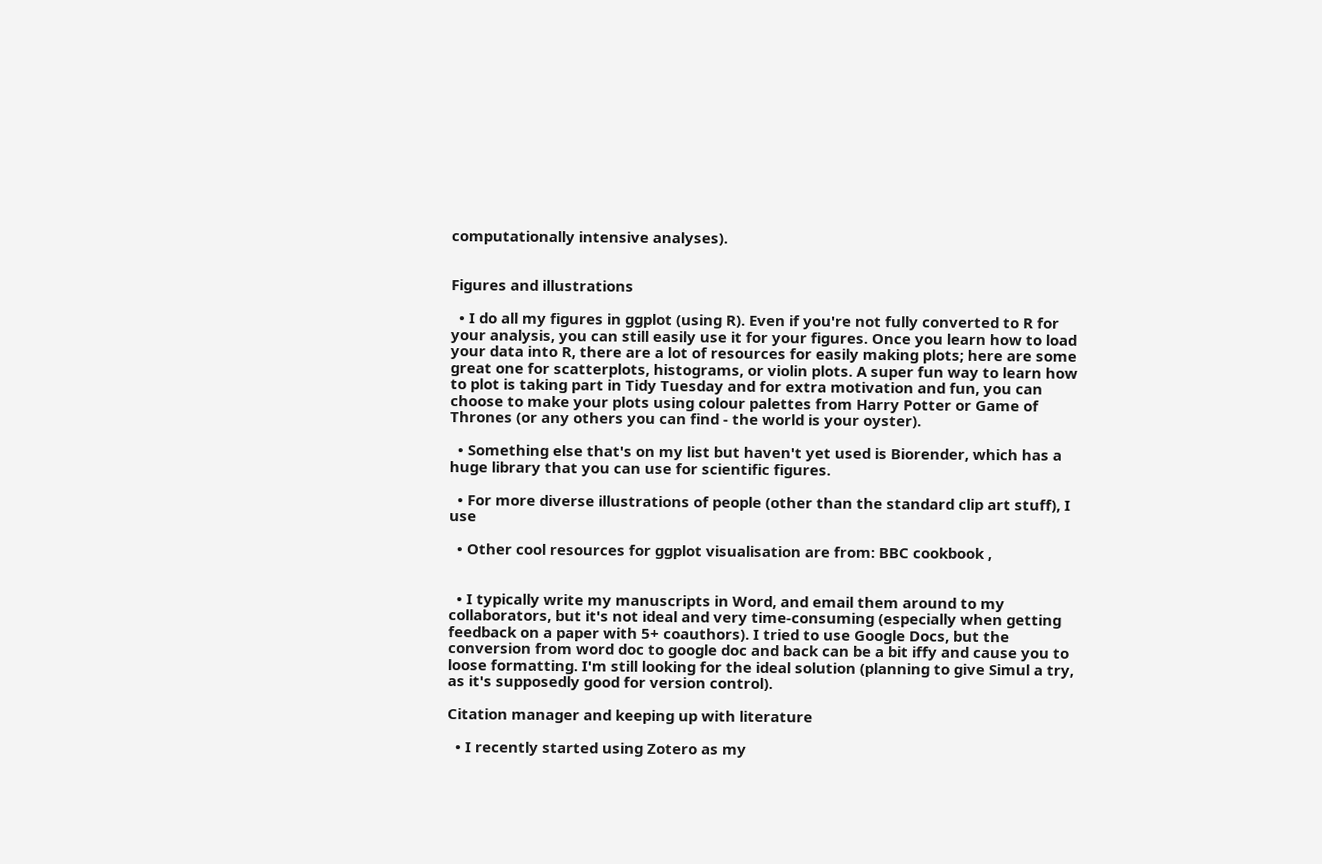computationally intensive analyses).


Figures and illustrations

  • I do all my figures in ggplot (using R). Even if you're not fully converted to R for your analysis, you can still easily use it for your figures. Once you learn how to load your data into R, there are a lot of resources for easily making plots; here are some great one for scatterplots, histograms, or violin plots. A super fun way to learn how to plot is taking part in Tidy Tuesday and for extra motivation and fun, you can choose to make your plots using colour palettes from Harry Potter or Game of Thrones (or any others you can find - the world is your oyster).

  • Something else that's on my list but haven't yet used is Biorender, which has a huge library that you can use for scientific figures.

  • For more diverse illustrations of people (other than the standard clip art stuff), I use

  • Other cool resources for ggplot visualisation are from: BBC cookbook ,


  • I typically write my manuscripts in Word, and email them around to my collaborators, but it's not ideal and very time-consuming (especially when getting feedback on a paper with 5+ coauthors). I tried to use Google Docs, but the conversion from word doc to google doc and back can be a bit iffy and cause you to loose formatting. I'm still looking for the ideal solution (planning to give Simul a try, as it's supposedly good for version control).

Citation manager and keeping up with literature

  • I recently started using Zotero as my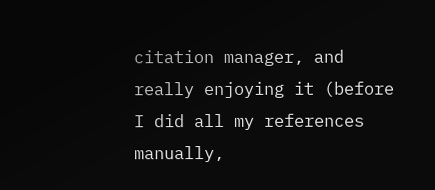citation manager, and really enjoying it (before I did all my references manually,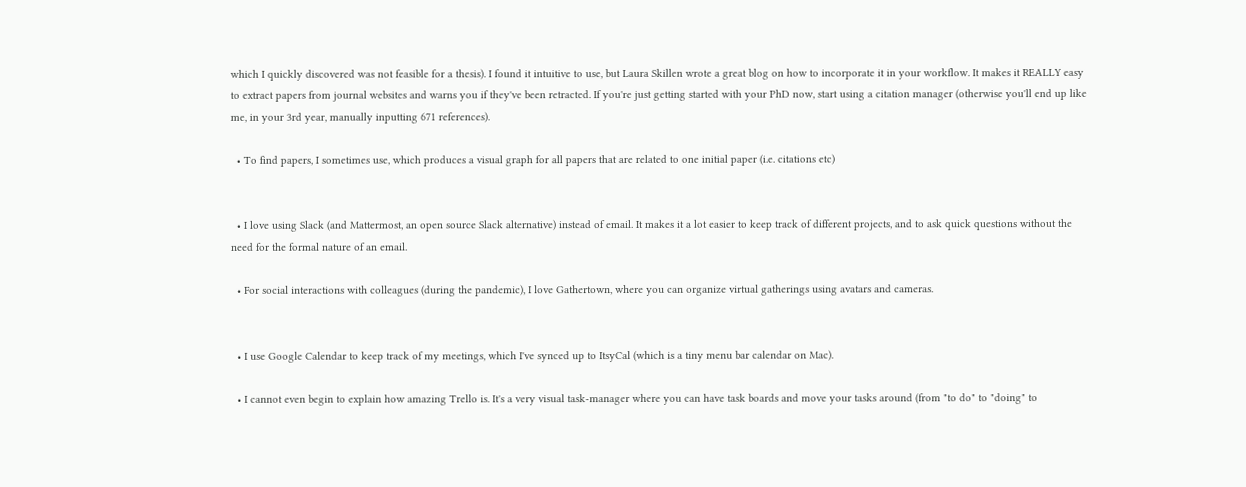which I quickly discovered was not feasible for a thesis). I found it intuitive to use, but Laura Skillen wrote a great blog on how to incorporate it in your workflow. It makes it REALLY easy to extract papers from journal websites and warns you if they've been retracted. If you're just getting started with your PhD now, start using a citation manager (otherwise you'll end up like me, in your 3rd year, manually inputting 671 references).

  • To find papers, I sometimes use, which produces a visual graph for all papers that are related to one initial paper (i.e. citations etc)


  • I love using Slack (and Mattermost, an open source Slack alternative) instead of email. It makes it a lot easier to keep track of different projects, and to ask quick questions without the need for the formal nature of an email.

  • For social interactions with colleagues (during the pandemic), I love Gathertown, where you can organize virtual gatherings using avatars and cameras.


  • I use Google Calendar to keep track of my meetings, which I've synced up to ItsyCal (which is a tiny menu bar calendar on Mac).

  • I cannot even begin to explain how amazing Trello is. It's a very visual task-manager where you can have task boards and move your tasks around (from "to do" to "doing" to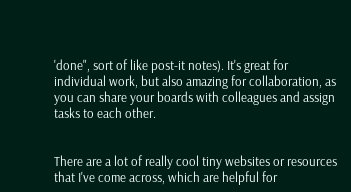'done", sort of like post-it notes). It's great for individual work, but also amazing for collaboration, as you can share your boards with colleagues and assign tasks to each other.


There are a lot of really cool tiny websites or resources that I've come across, which are helpful for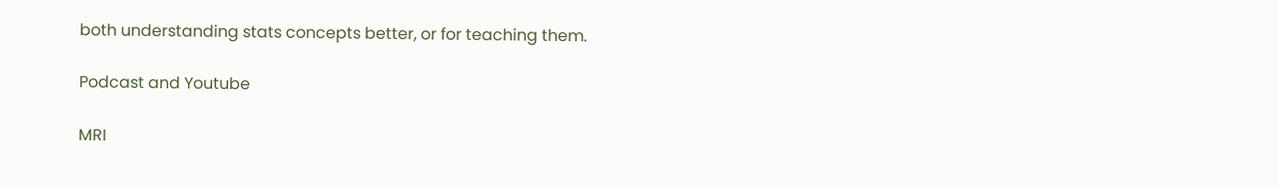both understanding stats concepts better, or for teaching them.

Podcast and Youtube

MRI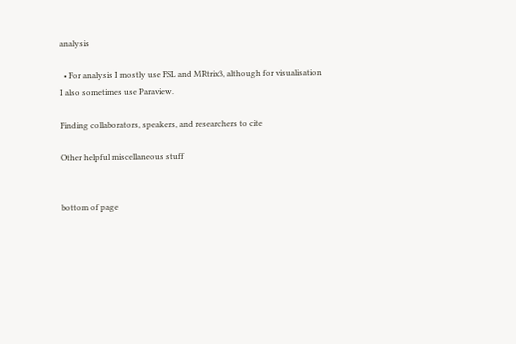analysis

  • For analysis I mostly use FSL and MRtrix3, although for visualisation I also sometimes use Paraview.

Finding collaborators, speakers, and researchers to cite

Other helpful miscellaneous stuff


bottom of page